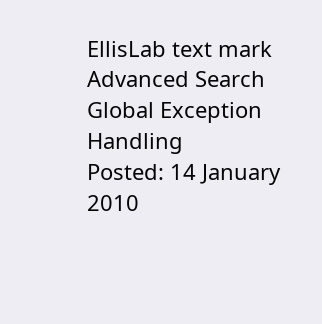EllisLab text mark
Advanced Search
Global Exception Handling
Posted: 14 January 2010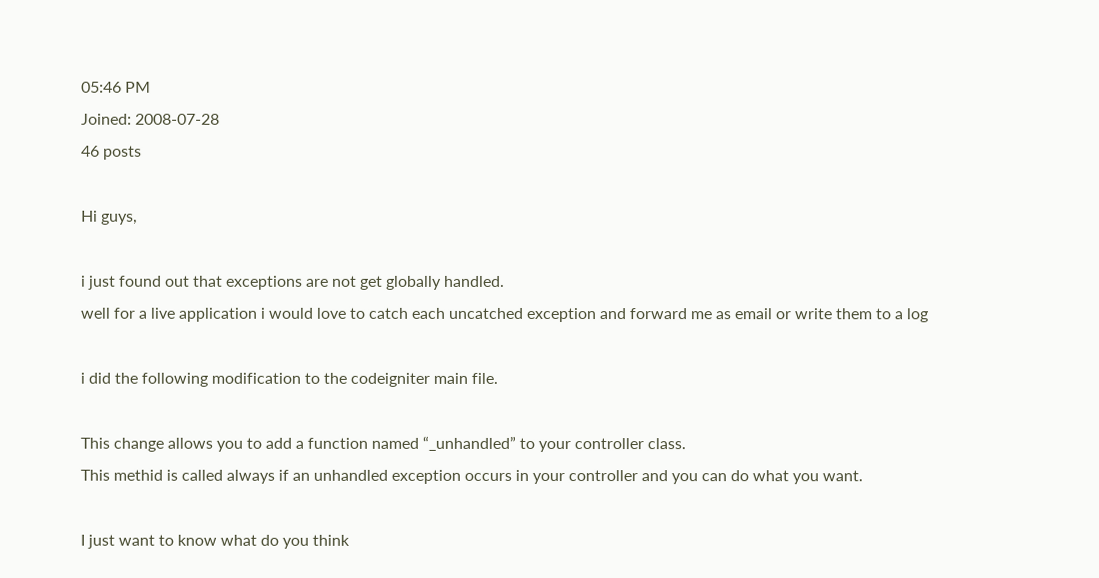05:46 PM
Joined: 2008-07-28
46 posts

Hi guys,

i just found out that exceptions are not get globally handled.
well for a live application i would love to catch each uncatched exception and forward me as email or write them to a log

i did the following modification to the codeigniter main file.

This change allows you to add a function named “_unhandled” to your controller class.
This methid is called always if an unhandled exception occurs in your controller and you can do what you want.

I just want to know what do you think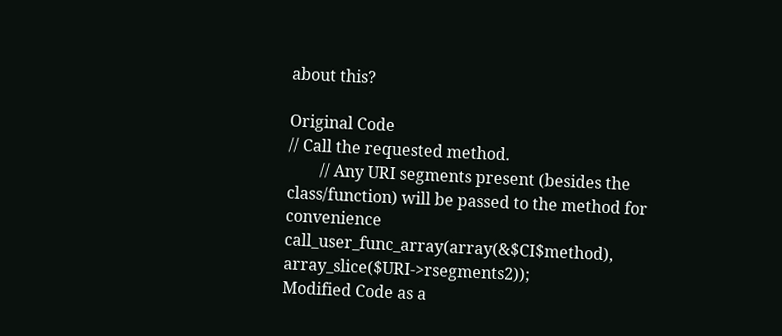about this?

Original Code
// Call the requested method.
        // Any URI segments present (besides the class/function) will be passed to the method for convenience
call_user_func_array(array(&$CI$method), array_slice($URI->rsegments2));
Modified Code as a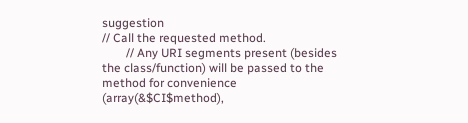suggestion
// Call the requested method.
        // Any URI segments present (besides the class/function) will be passed to the method for convenience
(array(&$CI$method),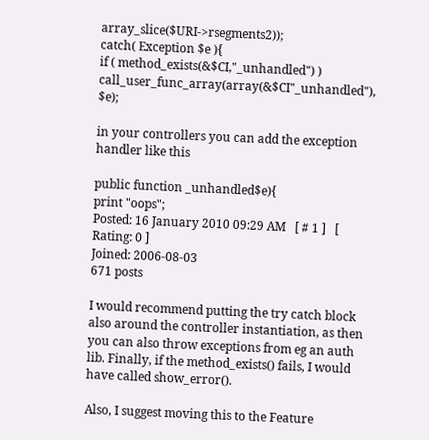array_slice($URI->rsegments2));
catch( Exception $e ){
if ( method_exists(&$CI,"_unhandled") )
call_user_func_array(array(&$CI"_unhandled"), $e);

in your controllers you can add the exception handler like this

public function _unhandled$e){
print "oops";
Posted: 16 January 2010 09:29 AM   [ # 1 ]   [ Rating: 0 ]
Joined: 2006-08-03
671 posts

I would recommend putting the try catch block also around the controller instantiation, as then you can also throw exceptions from eg an auth lib. Finally, if the method_exists() fails, I would have called show_error().

Also, I suggest moving this to the Feature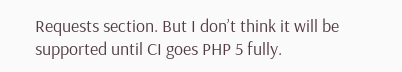Requests section. But I don’t think it will be supported until CI goes PHP 5 fully.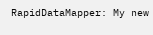RapidDataMapper: My new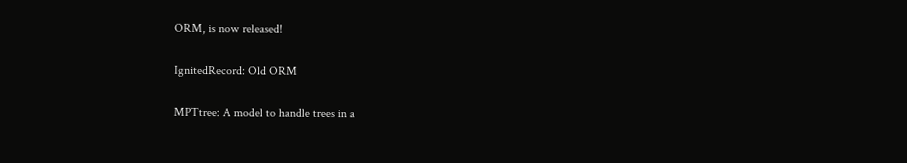ORM, is now released!

IgnitedRecord: Old ORM

MPTtree: A model to handle trees in a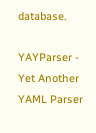database.

YAYParser - Yet Another YAML Parser